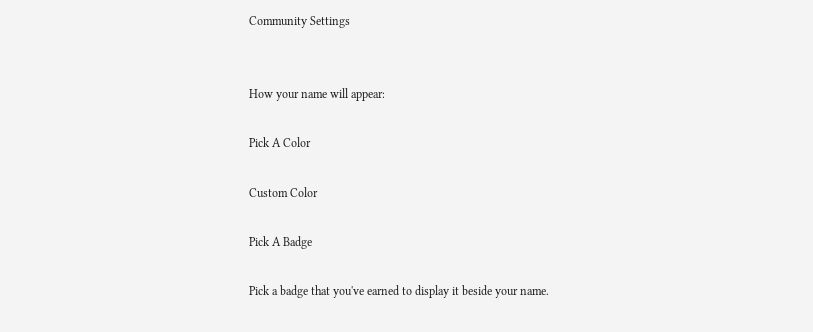Community Settings


How your name will appear:

Pick A Color

Custom Color

Pick A Badge

Pick a badge that you've earned to display it beside your name.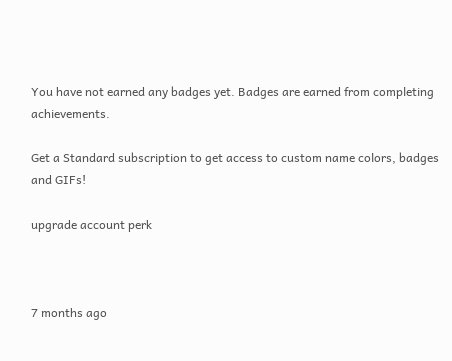You have not earned any badges yet. Badges are earned from completing achievements.

Get a Standard subscription to get access to custom name colors, badges and GIFs!

upgrade account perk



7 months ago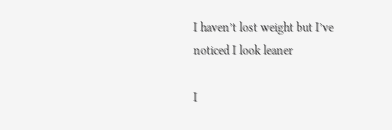I haven’t lost weight but I’ve noticed I look leaner

I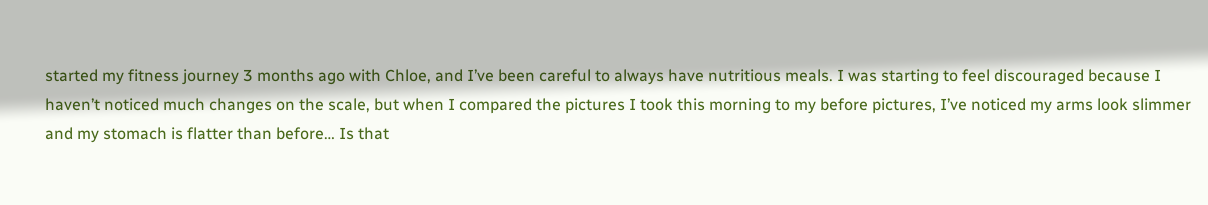started my fitness journey 3 months ago with Chloe, and I’ve been careful to always have nutritious meals. I was starting to feel discouraged because I haven’t noticed much changes on the scale, but when I compared the pictures I took this morning to my before pictures, I’ve noticed my arms look slimmer and my stomach is flatter than before… Is that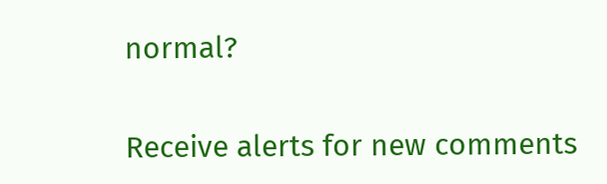normal?


Receive alerts for new comments